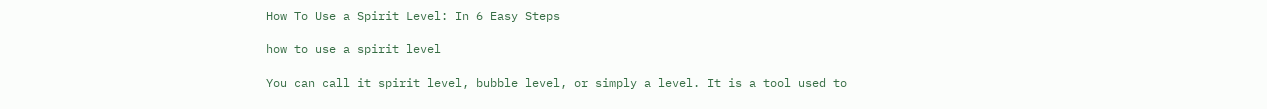How To Use a Spirit Level: In 6 Easy Steps

how to use a spirit level

You can call it spirit level, bubble level, or simply a level. It is a tool used to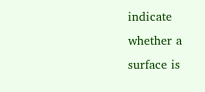indicate whether a surface is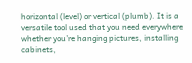horizontal (level) or vertical (plumb). It is a versatile tool used that you need everywhere whether you’re hanging pictures, installing cabinets,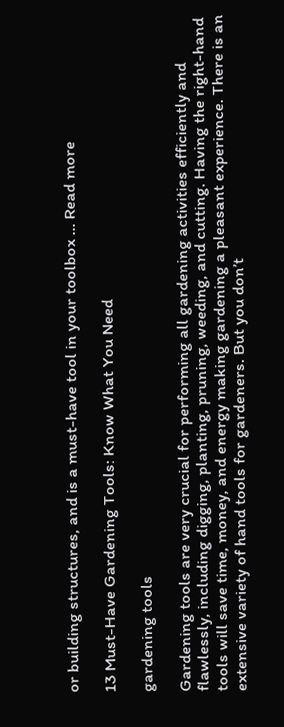or building structures, and is a must-have tool in your toolbox … Read more

13 Must-Have Gardening Tools: Know What You Need

gardening tools

Gardening tools are very crucial for performing all gardening activities efficiently and flawlessly, including digging, planting, pruning, weeding, and cutting. Having the right-hand tools will save time, money, and energy making gardening a pleasant experience. There is an extensive variety of hand tools for gardeners. But you don’t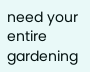need your entire gardening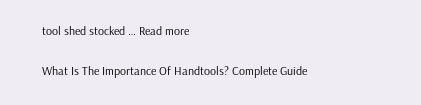tool shed stocked … Read more

What Is The Importance Of Handtools? Complete Guide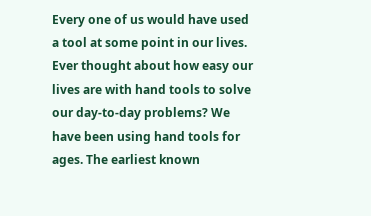Every one of us would have used a tool at some point in our lives. Ever thought about how easy our lives are with hand tools to solve our day-to-day problems? We have been using hand tools for ages. The earliest known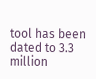tool has been dated to 3.3 million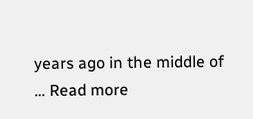years ago in the middle of … Read more